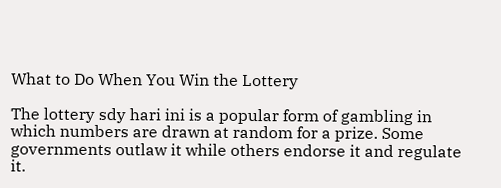What to Do When You Win the Lottery

The lottery sdy hari ini is a popular form of gambling in which numbers are drawn at random for a prize. Some governments outlaw it while others endorse it and regulate it.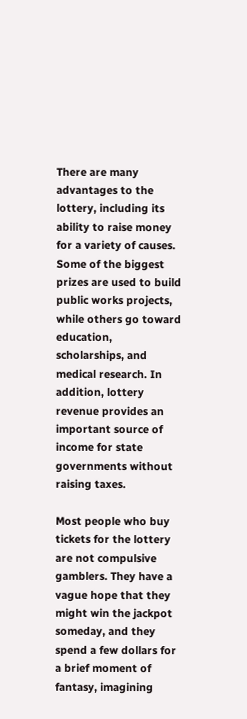There are many advantages to the lottery, including its ability to raise money for a variety of causes. Some of the biggest prizes are used to build public works projects, while others go toward education, scholarships, and medical research. In addition, lottery revenue provides an important source of income for state governments without raising taxes.

Most people who buy tickets for the lottery are not compulsive gamblers. They have a vague hope that they might win the jackpot someday, and they spend a few dollars for a brief moment of fantasy, imagining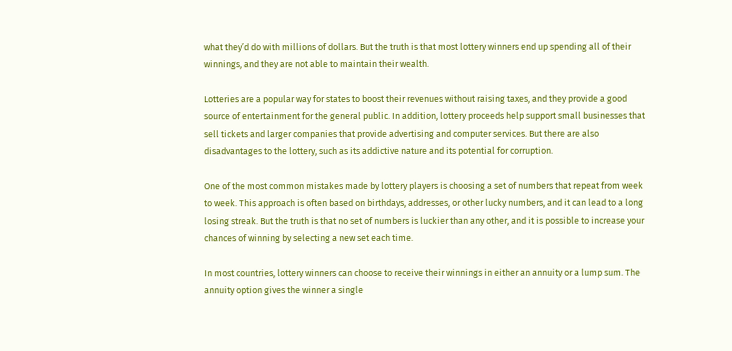what they’d do with millions of dollars. But the truth is that most lottery winners end up spending all of their winnings, and they are not able to maintain their wealth.

Lotteries are a popular way for states to boost their revenues without raising taxes, and they provide a good source of entertainment for the general public. In addition, lottery proceeds help support small businesses that sell tickets and larger companies that provide advertising and computer services. But there are also disadvantages to the lottery, such as its addictive nature and its potential for corruption.

One of the most common mistakes made by lottery players is choosing a set of numbers that repeat from week to week. This approach is often based on birthdays, addresses, or other lucky numbers, and it can lead to a long losing streak. But the truth is that no set of numbers is luckier than any other, and it is possible to increase your chances of winning by selecting a new set each time.

In most countries, lottery winners can choose to receive their winnings in either an annuity or a lump sum. The annuity option gives the winner a single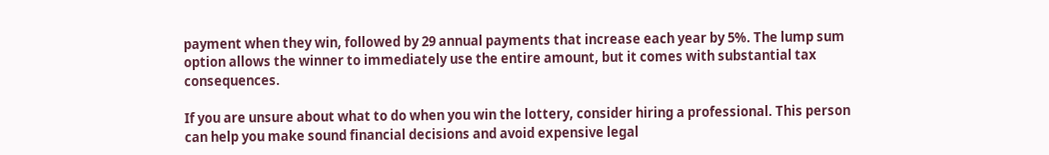payment when they win, followed by 29 annual payments that increase each year by 5%. The lump sum option allows the winner to immediately use the entire amount, but it comes with substantial tax consequences.

If you are unsure about what to do when you win the lottery, consider hiring a professional. This person can help you make sound financial decisions and avoid expensive legal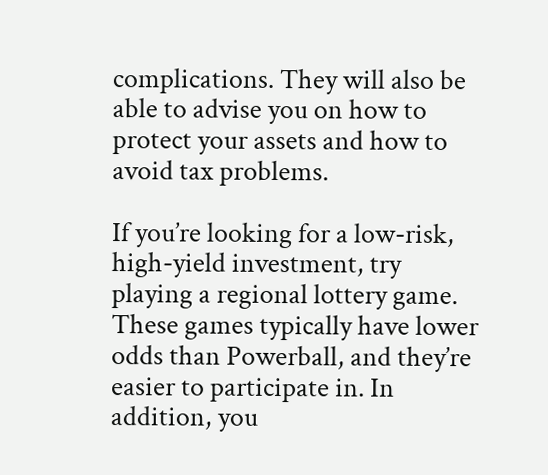complications. They will also be able to advise you on how to protect your assets and how to avoid tax problems.

If you’re looking for a low-risk, high-yield investment, try playing a regional lottery game. These games typically have lower odds than Powerball, and they’re easier to participate in. In addition, you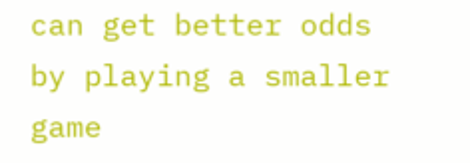can get better odds by playing a smaller game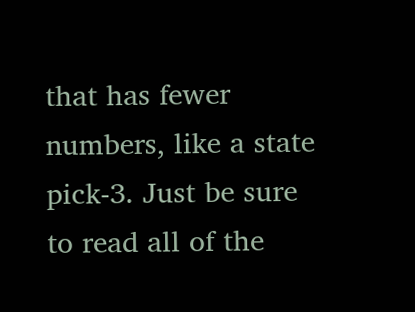that has fewer numbers, like a state pick-3. Just be sure to read all of the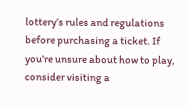lottery’s rules and regulations before purchasing a ticket. If you’re unsure about how to play, consider visiting a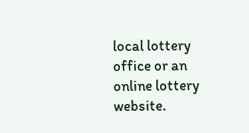local lottery office or an online lottery website.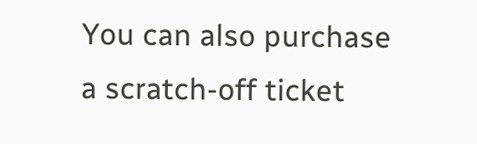You can also purchase a scratch-off ticket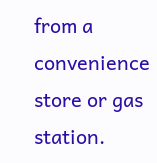from a convenience store or gas station.